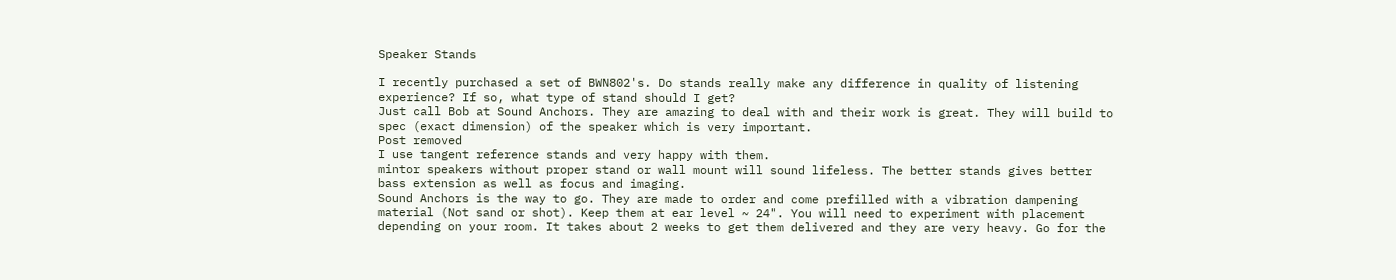Speaker Stands

I recently purchased a set of BWN802's. Do stands really make any difference in quality of listening experience? If so, what type of stand should I get?
Just call Bob at Sound Anchors. They are amazing to deal with and their work is great. They will build to spec (exact dimension) of the speaker which is very important.
Post removed
I use tangent reference stands and very happy with them.
mintor speakers without proper stand or wall mount will sound lifeless. The better stands gives better bass extension as well as focus and imaging.
Sound Anchors is the way to go. They are made to order and come prefilled with a vibration dampening material (Not sand or shot). Keep them at ear level ~ 24". You will need to experiment with placement depending on your room. It takes about 2 weeks to get them delivered and they are very heavy. Go for the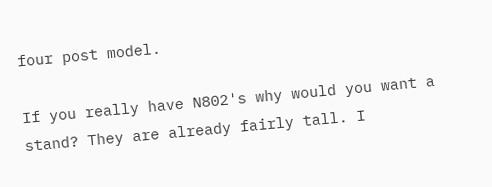four post model.

If you really have N802's why would you want a stand? They are already fairly tall. I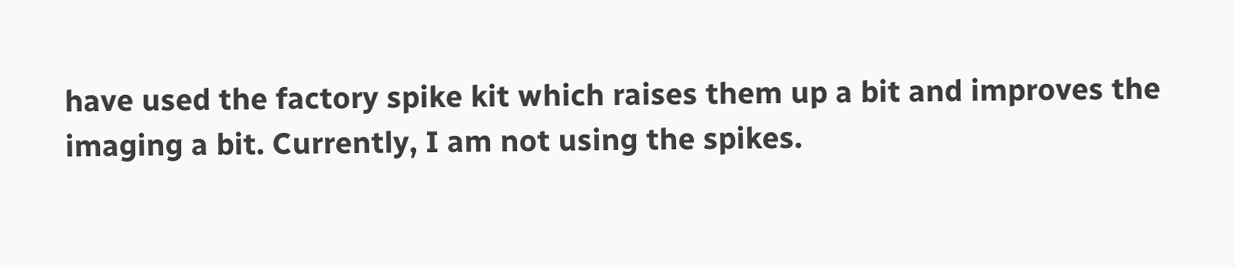have used the factory spike kit which raises them up a bit and improves the imaging a bit. Currently, I am not using the spikes.